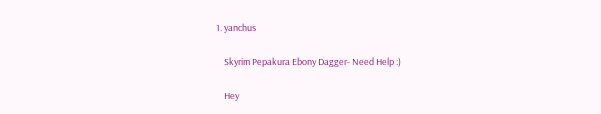1. yanchus

    Skyrim Pepakura Ebony Dagger- Need Help :)

    Hey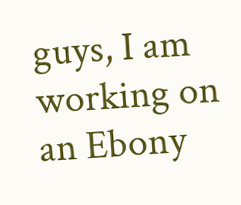guys, I am working on an Ebony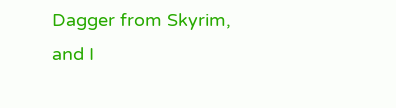Dagger from Skyrim, and I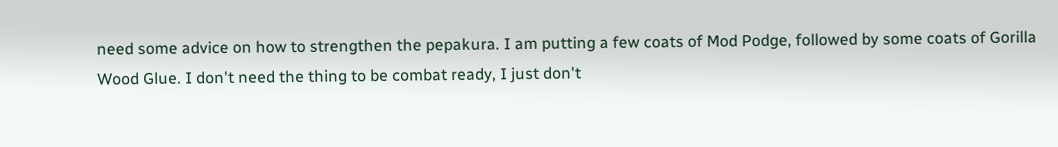need some advice on how to strengthen the pepakura. I am putting a few coats of Mod Podge, followed by some coats of Gorilla Wood Glue. I don't need the thing to be combat ready, I just don't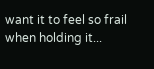want it to feel so frail when holding it...